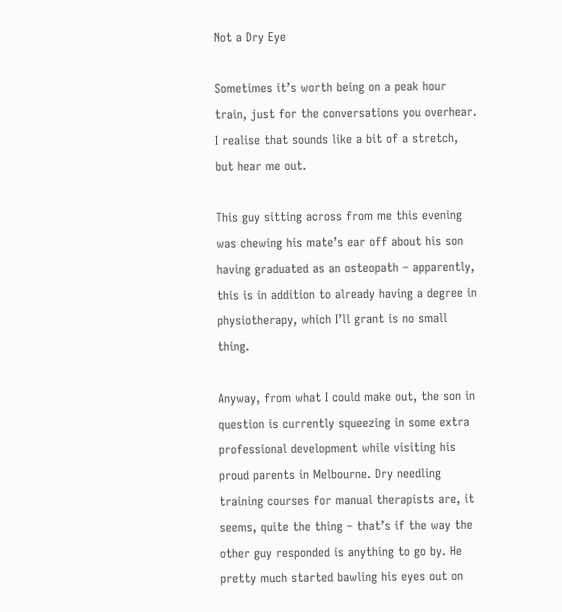Not a Dry Eye

Sometimes it’s worth being on a peak hour train, just for the conversations you overhear. I realise that sounds like a bit of a stretch, but hear me out.

This guy sitting across from me this evening was chewing his mate’s ear off about his son having graduated as an osteopath – apparently, this is in addition to already having a degree in physiotherapy, which I’ll grant is no small thing.

Anyway, from what I could make out, the son in question is currently squeezing in some extra professional development while visiting his proud parents in Melbourne. Dry needling training courses for manual therapists are, it seems, quite the thing – that’s if the way the other guy responded is anything to go by. He pretty much started bawling his eyes out on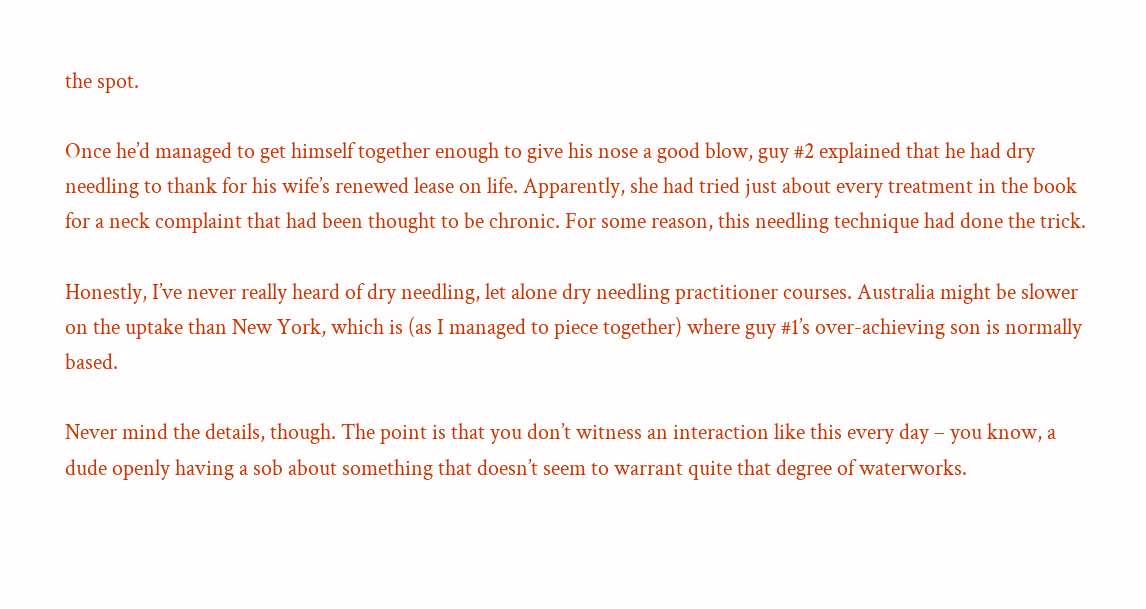the spot.

Once he’d managed to get himself together enough to give his nose a good blow, guy #2 explained that he had dry needling to thank for his wife’s renewed lease on life. Apparently, she had tried just about every treatment in the book for a neck complaint that had been thought to be chronic. For some reason, this needling technique had done the trick.

Honestly, I’ve never really heard of dry needling, let alone dry needling practitioner courses. Australia might be slower on the uptake than New York, which is (as I managed to piece together) where guy #1’s over-achieving son is normally based.

Never mind the details, though. The point is that you don’t witness an interaction like this every day – you know, a dude openly having a sob about something that doesn’t seem to warrant quite that degree of waterworks.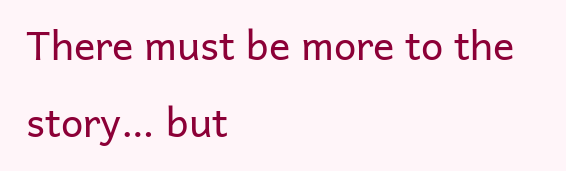There must be more to the story… but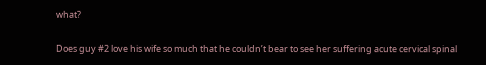what?

Does guy #2 love his wife so much that he couldn’t bear to see her suffering acute cervical spinal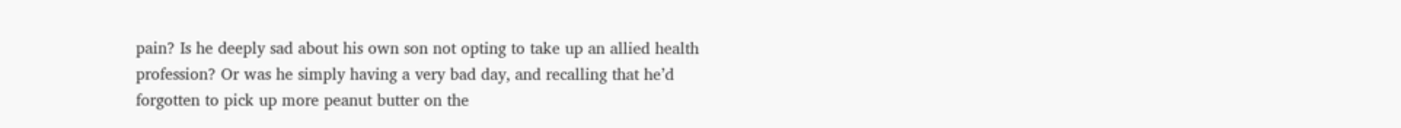pain? Is he deeply sad about his own son not opting to take up an allied health profession? Or was he simply having a very bad day, and recalling that he’d forgotten to pick up more peanut butter on the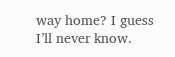way home? I guess I’ll never know.